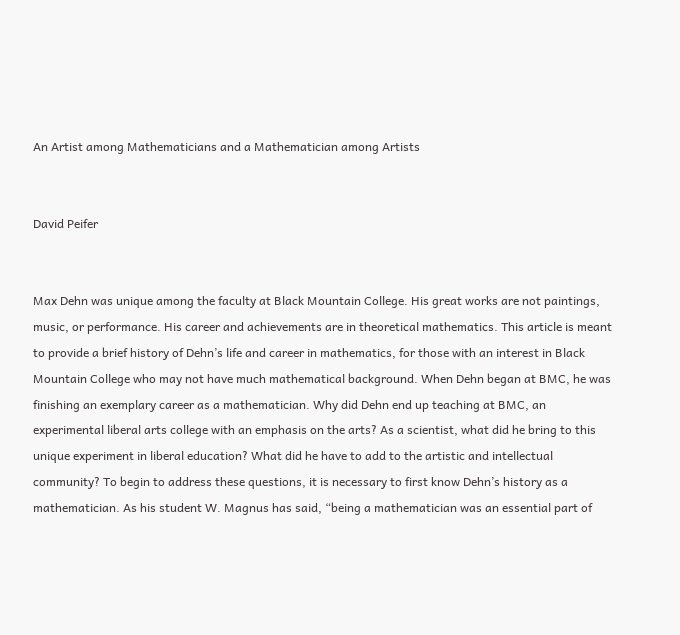An Artist among Mathematicians and a Mathematician among Artists


David Peifer


Max Dehn was unique among the faculty at Black Mountain College. His great works are not paintings, music, or performance. His career and achievements are in theoretical mathematics. This article is meant to provide a brief history of Dehn’s life and career in mathematics, for those with an interest in Black Mountain College who may not have much mathematical background. When Dehn began at BMC, he was finishing an exemplary career as a mathematician. Why did Dehn end up teaching at BMC, an experimental liberal arts college with an emphasis on the arts? As a scientist, what did he bring to this unique experiment in liberal education? What did he have to add to the artistic and intellectual community? To begin to address these questions, it is necessary to first know Dehn’s history as a mathematician. As his student W. Magnus has said, “being a mathematician was an essential part of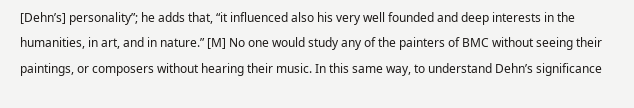[Dehn’s] personality”; he adds that, “it influenced also his very well founded and deep interests in the humanities, in art, and in nature.” [M] No one would study any of the painters of BMC without seeing their paintings, or composers without hearing their music. In this same way, to understand Dehn’s significance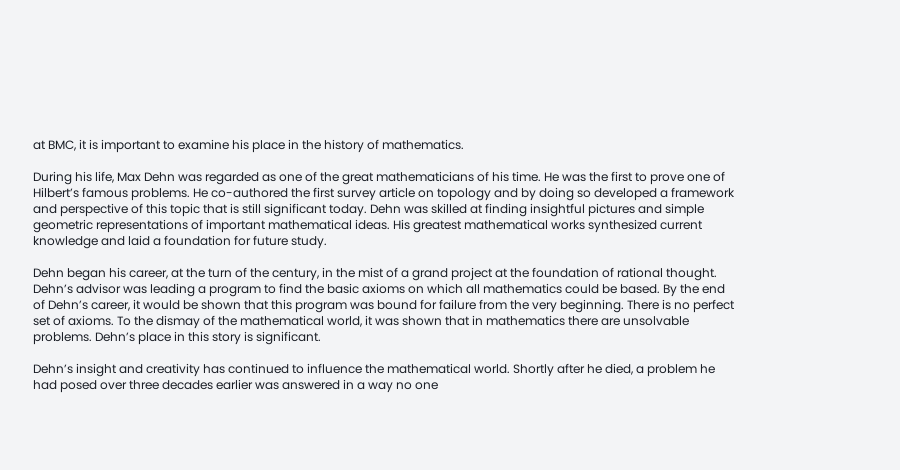at BMC, it is important to examine his place in the history of mathematics.

During his life, Max Dehn was regarded as one of the great mathematicians of his time. He was the first to prove one of Hilbert’s famous problems. He co-authored the first survey article on topology and by doing so developed a framework and perspective of this topic that is still significant today. Dehn was skilled at finding insightful pictures and simple geometric representations of important mathematical ideas. His greatest mathematical works synthesized current knowledge and laid a foundation for future study.

Dehn began his career, at the turn of the century, in the mist of a grand project at the foundation of rational thought. Dehn’s advisor was leading a program to find the basic axioms on which all mathematics could be based. By the end of Dehn’s career, it would be shown that this program was bound for failure from the very beginning. There is no perfect set of axioms. To the dismay of the mathematical world, it was shown that in mathematics there are unsolvable problems. Dehn’s place in this story is significant.

Dehn’s insight and creativity has continued to influence the mathematical world. Shortly after he died, a problem he had posed over three decades earlier was answered in a way no one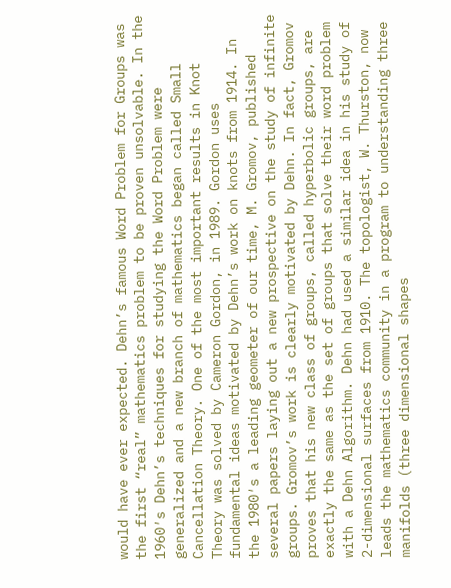would have ever expected. Dehn’s famous Word Problem for Groups was the first “real” mathematics problem to be proven unsolvable. In the 1960′s Dehn’s techniques for studying the Word Problem were generalized and a new branch of mathematics began called Small Cancellation Theory. One of the most important results in Knot Theory was solved by Cameron Gordon, in 1989. Gordon uses fundamental ideas motivated by Dehn’s work on knots from 1914. In the 1980′s a leading geometer of our time, M. Gromov, published several papers laying out a new prospective on the study of infinite groups. Gromov’s work is clearly motivated by Dehn. In fact, Gromov proves that his new class of groups, called hyperbolic groups, are exactly the same as the set of groups that solve their word problem with a Dehn Algorithm. Dehn had used a similar idea in his study of 2-dimensional surfaces from 1910. The topologist, W. Thurston, now leads the mathematics community in a program to understanding three manifolds (three dimensional shapes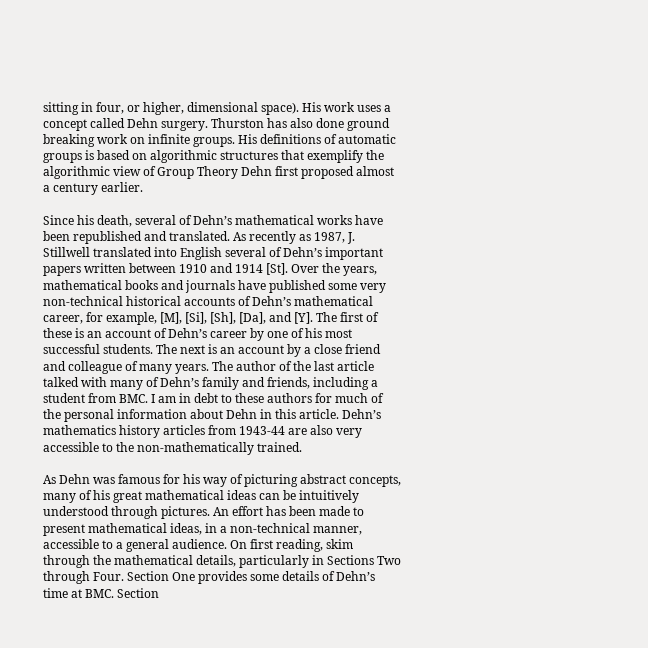sitting in four, or higher, dimensional space). His work uses a concept called Dehn surgery. Thurston has also done ground breaking work on infinite groups. His definitions of automatic groups is based on algorithmic structures that exemplify the algorithmic view of Group Theory Dehn first proposed almost a century earlier.

Since his death, several of Dehn’s mathematical works have been republished and translated. As recently as 1987, J. Stillwell translated into English several of Dehn’s important papers written between 1910 and 1914 [St]. Over the years, mathematical books and journals have published some very non-technical historical accounts of Dehn’s mathematical career, for example, [M], [Si], [Sh], [Da], and [Y]. The first of these is an account of Dehn’s career by one of his most successful students. The next is an account by a close friend and colleague of many years. The author of the last article talked with many of Dehn’s family and friends, including a student from BMC. I am in debt to these authors for much of the personal information about Dehn in this article. Dehn’s mathematics history articles from 1943-44 are also very accessible to the non-mathematically trained.

As Dehn was famous for his way of picturing abstract concepts, many of his great mathematical ideas can be intuitively understood through pictures. An effort has been made to present mathematical ideas, in a non-technical manner, accessible to a general audience. On first reading, skim through the mathematical details, particularly in Sections Two through Four. Section One provides some details of Dehn’s time at BMC. Section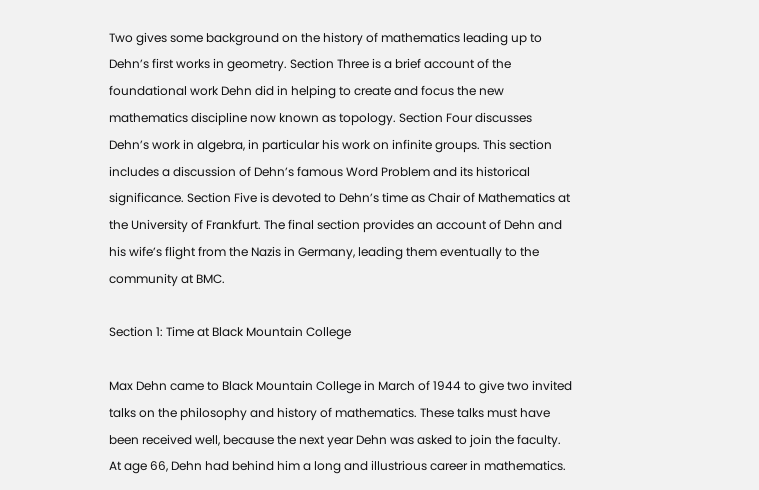Two gives some background on the history of mathematics leading up to Dehn’s first works in geometry. Section Three is a brief account of the foundational work Dehn did in helping to create and focus the new mathematics discipline now known as topology. Section Four discusses Dehn’s work in algebra, in particular his work on infinite groups. This section includes a discussion of Dehn’s famous Word Problem and its historical significance. Section Five is devoted to Dehn’s time as Chair of Mathematics at the University of Frankfurt. The final section provides an account of Dehn and his wife’s flight from the Nazis in Germany, leading them eventually to the community at BMC.

Section 1: Time at Black Mountain College

Max Dehn came to Black Mountain College in March of 1944 to give two invited talks on the philosophy and history of mathematics. These talks must have been received well, because the next year Dehn was asked to join the faculty. At age 66, Dehn had behind him a long and illustrious career in mathematics.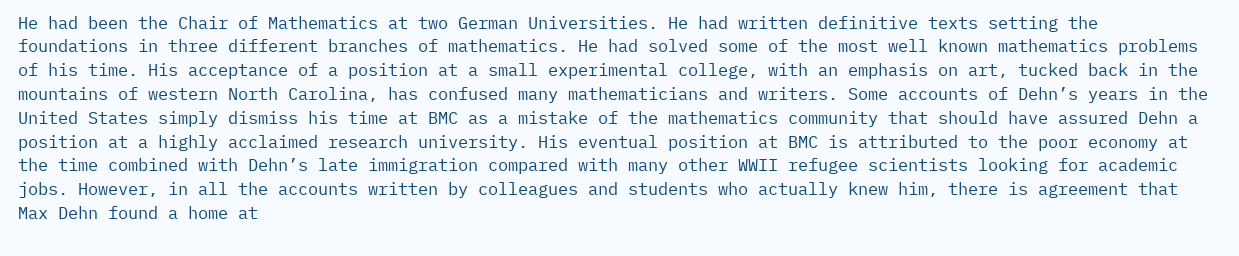He had been the Chair of Mathematics at two German Universities. He had written definitive texts setting the foundations in three different branches of mathematics. He had solved some of the most well known mathematics problems of his time. His acceptance of a position at a small experimental college, with an emphasis on art, tucked back in the mountains of western North Carolina, has confused many mathematicians and writers. Some accounts of Dehn’s years in the United States simply dismiss his time at BMC as a mistake of the mathematics community that should have assured Dehn a position at a highly acclaimed research university. His eventual position at BMC is attributed to the poor economy at the time combined with Dehn’s late immigration compared with many other WWII refugee scientists looking for academic jobs. However, in all the accounts written by colleagues and students who actually knew him, there is agreement that Max Dehn found a home at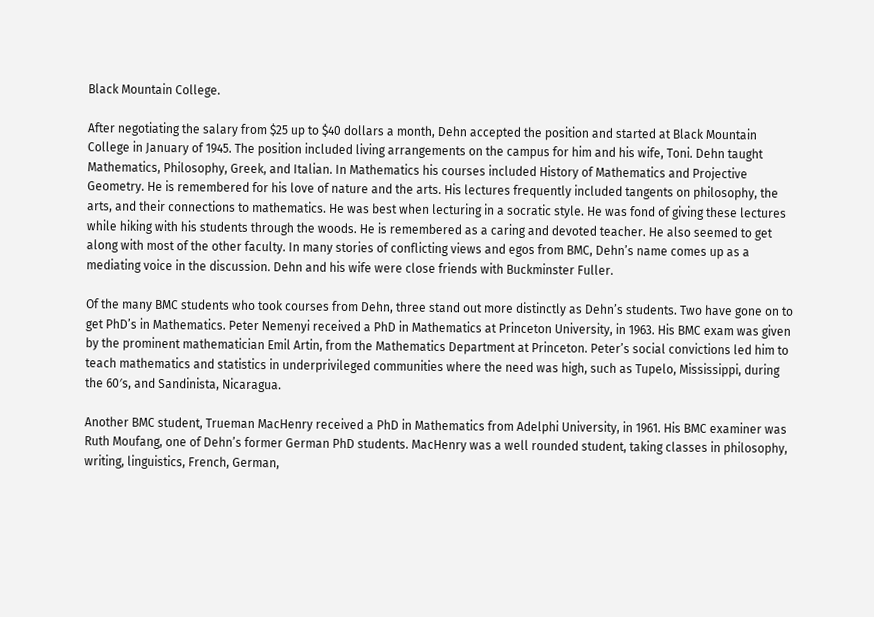Black Mountain College.

After negotiating the salary from $25 up to $40 dollars a month, Dehn accepted the position and started at Black Mountain College in January of 1945. The position included living arrangements on the campus for him and his wife, Toni. Dehn taught Mathematics, Philosophy, Greek, and Italian. In Mathematics his courses included History of Mathematics and Projective Geometry. He is remembered for his love of nature and the arts. His lectures frequently included tangents on philosophy, the arts, and their connections to mathematics. He was best when lecturing in a socratic style. He was fond of giving these lectures while hiking with his students through the woods. He is remembered as a caring and devoted teacher. He also seemed to get along with most of the other faculty. In many stories of conflicting views and egos from BMC, Dehn’s name comes up as a mediating voice in the discussion. Dehn and his wife were close friends with Buckminster Fuller.

Of the many BMC students who took courses from Dehn, three stand out more distinctly as Dehn’s students. Two have gone on to get PhD’s in Mathematics. Peter Nemenyi received a PhD in Mathematics at Princeton University, in 1963. His BMC exam was given by the prominent mathematician Emil Artin, from the Mathematics Department at Princeton. Peter’s social convictions led him to teach mathematics and statistics in underprivileged communities where the need was high, such as Tupelo, Mississippi, during the 60′s, and Sandinista, Nicaragua.

Another BMC student, Trueman MacHenry received a PhD in Mathematics from Adelphi University, in 1961. His BMC examiner was Ruth Moufang, one of Dehn’s former German PhD students. MacHenry was a well rounded student, taking classes in philosophy, writing, linguistics, French, German,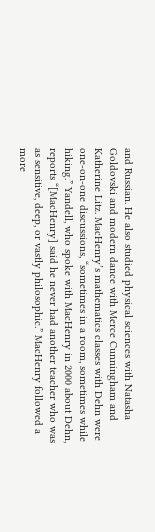and Russian. He also studied physical sciences with Natasha Goldovski and modern dance with Merce Cunningham and Katherine Litz. MacHenry’s mathematics classes with Dehn were one-on-one discussions, “sometimes in a room, sometimes while hiking.” Yandell, who spoke with MacHenry in 2000 about Dehn, reports “[MacHenry] said he never had another teacher who was as sensitive, deep, or vastly philosophic.” MacHenry followed a more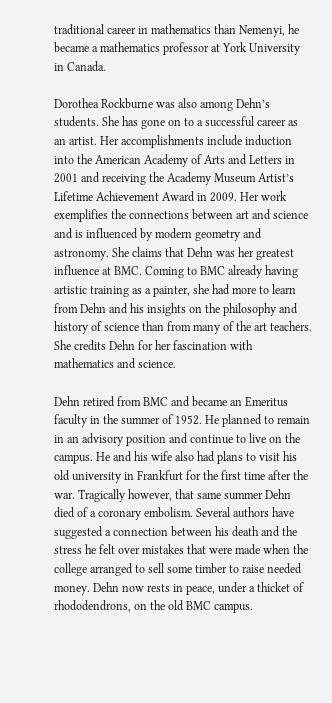traditional career in mathematics than Nemenyi, he became a mathematics professor at York University in Canada.

Dorothea Rockburne was also among Dehn’s students. She has gone on to a successful career as an artist. Her accomplishments include induction into the American Academy of Arts and Letters in 2001 and receiving the Academy Museum Artist’s Lifetime Achievement Award in 2009. Her work exemplifies the connections between art and science and is influenced by modern geometry and astronomy. She claims that Dehn was her greatest influence at BMC. Coming to BMC already having artistic training as a painter, she had more to learn from Dehn and his insights on the philosophy and history of science than from many of the art teachers. She credits Dehn for her fascination with mathematics and science.

Dehn retired from BMC and became an Emeritus faculty in the summer of 1952. He planned to remain in an advisory position and continue to live on the campus. He and his wife also had plans to visit his old university in Frankfurt for the first time after the war. Tragically however, that same summer Dehn died of a coronary embolism. Several authors have suggested a connection between his death and the stress he felt over mistakes that were made when the college arranged to sell some timber to raise needed money. Dehn now rests in peace, under a thicket of rhododendrons, on the old BMC campus.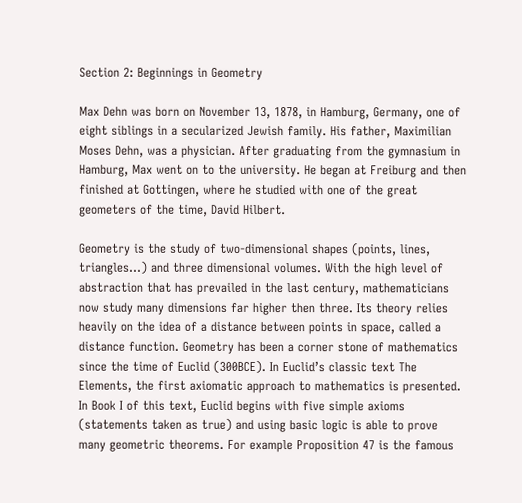Section 2: Beginnings in Geometry

Max Dehn was born on November 13, 1878, in Hamburg, Germany, one of eight siblings in a secularized Jewish family. His father, Maximilian Moses Dehn, was a physician. After graduating from the gymnasium in Hamburg, Max went on to the university. He began at Freiburg and then finished at Gottingen, where he studied with one of the great geometers of the time, David Hilbert.

Geometry is the study of two-dimensional shapes (points, lines, triangles…) and three dimensional volumes. With the high level of abstraction that has prevailed in the last century, mathematicians now study many dimensions far higher then three. Its theory relies heavily on the idea of a distance between points in space, called a distance function. Geometry has been a corner stone of mathematics since the time of Euclid (300BCE). In Euclid’s classic text The Elements, the first axiomatic approach to mathematics is presented. In Book I of this text, Euclid begins with five simple axioms (statements taken as true) and using basic logic is able to prove many geometric theorems. For example Proposition 47 is the famous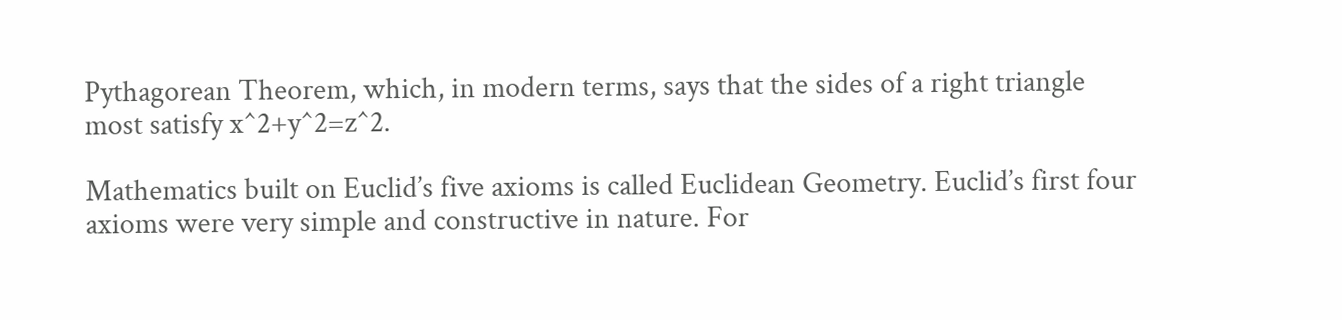Pythagorean Theorem, which, in modern terms, says that the sides of a right triangle most satisfy x^2+y^2=z^2.

Mathematics built on Euclid’s five axioms is called Euclidean Geometry. Euclid’s first four axioms were very simple and constructive in nature. For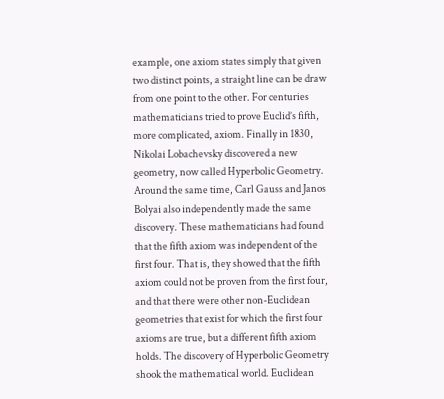example, one axiom states simply that given two distinct points, a straight line can be draw from one point to the other. For centuries mathematicians tried to prove Euclid’s fifth, more complicated, axiom. Finally in 1830, Nikolai Lobachevsky discovered a new geometry, now called Hyperbolic Geometry. Around the same time, Carl Gauss and Janos Bolyai also independently made the same discovery. These mathematicians had found that the fifth axiom was independent of the first four. That is, they showed that the fifth axiom could not be proven from the first four, and that there were other non-Euclidean geometries that exist for which the first four axioms are true, but a different fifth axiom holds. The discovery of Hyperbolic Geometry shook the mathematical world. Euclidean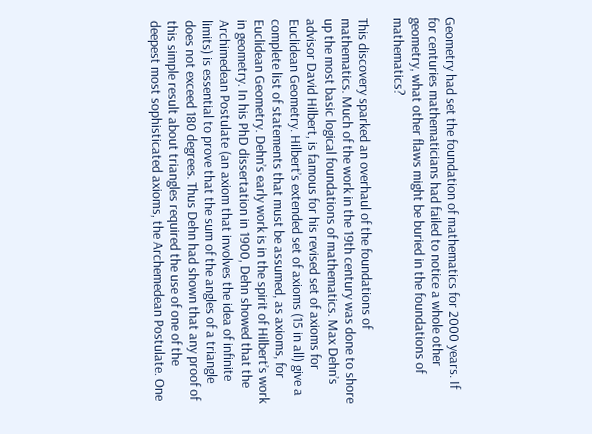Geometry had set the foundation of mathematics for 2000 years. If for centuries mathematicians had failed to notice a whole other geometry, what other flaws might be buried in the foundations of mathematics?

This discovery sparked an overhaul of the foundations of mathematics. Much of the work in the 19th century was done to shore up the most basic logical foundations of mathematics. Max Dehn’s advisor David Hilbert, is famous for his revised set of axioms for Euclidean Geometry. Hilbert’s extended set of axioms (15 in all) give a complete list of statements that must be assumed, as axioms, for Euclidean Geometry. Dehn’s early work is in the spirit of Hilbert’s work in geometry. In his PhD dissertation in 1900, Dehn showed that the Archimedean Postulate (an axiom that involves the idea of infinite limits) is essential to prove that the sum of the angles of a triangle does not exceed 180 degrees. Thus Dehn had shown that any proof of this simple result about triangles required the use of one of the deepest most sophisticated axioms, the Archemedean Postulate. One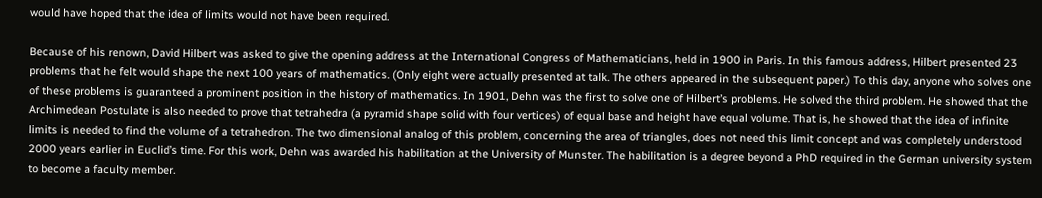would have hoped that the idea of limits would not have been required.

Because of his renown, David Hilbert was asked to give the opening address at the International Congress of Mathematicians, held in 1900 in Paris. In this famous address, Hilbert presented 23 problems that he felt would shape the next 100 years of mathematics. (Only eight were actually presented at talk. The others appeared in the subsequent paper.) To this day, anyone who solves one of these problems is guaranteed a prominent position in the history of mathematics. In 1901, Dehn was the first to solve one of Hilbert’s problems. He solved the third problem. He showed that the Archimedean Postulate is also needed to prove that tetrahedra (a pyramid shape solid with four vertices) of equal base and height have equal volume. That is, he showed that the idea of infinite limits is needed to find the volume of a tetrahedron. The two dimensional analog of this problem, concerning the area of triangles, does not need this limit concept and was completely understood 2000 years earlier in Euclid’s time. For this work, Dehn was awarded his habilitation at the University of Munster. The habilitation is a degree beyond a PhD required in the German university system to become a faculty member.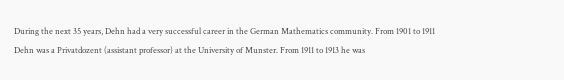During the next 35 years, Dehn had a very successful career in the German Mathematics community. From 1901 to 1911 Dehn was a Privatdozent (assistant professor) at the University of Munster. From 1911 to 1913 he was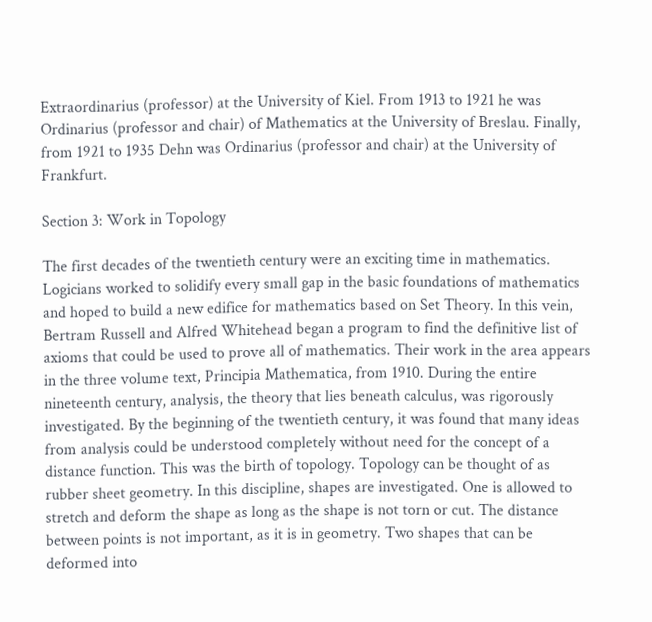Extraordinarius (professor) at the University of Kiel. From 1913 to 1921 he was Ordinarius (professor and chair) of Mathematics at the University of Breslau. Finally, from 1921 to 1935 Dehn was Ordinarius (professor and chair) at the University of Frankfurt.

Section 3: Work in Topology

The first decades of the twentieth century were an exciting time in mathematics. Logicians worked to solidify every small gap in the basic foundations of mathematics and hoped to build a new edifice for mathematics based on Set Theory. In this vein, Bertram Russell and Alfred Whitehead began a program to find the definitive list of axioms that could be used to prove all of mathematics. Their work in the area appears in the three volume text, Principia Mathematica, from 1910. During the entire nineteenth century, analysis, the theory that lies beneath calculus, was rigorously investigated. By the beginning of the twentieth century, it was found that many ideas from analysis could be understood completely without need for the concept of a distance function. This was the birth of topology. Topology can be thought of as rubber sheet geometry. In this discipline, shapes are investigated. One is allowed to stretch and deform the shape as long as the shape is not torn or cut. The distance between points is not important, as it is in geometry. Two shapes that can be deformed into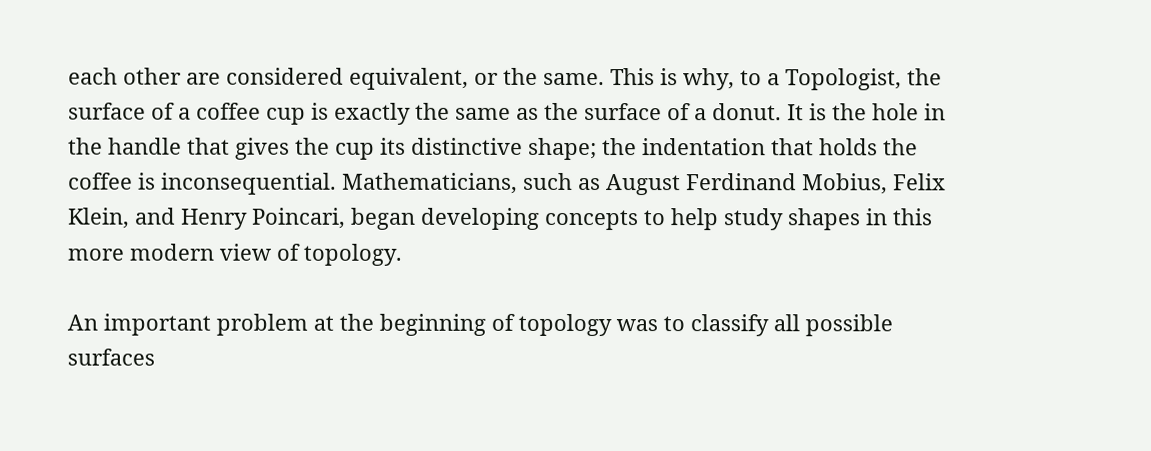each other are considered equivalent, or the same. This is why, to a Topologist, the surface of a coffee cup is exactly the same as the surface of a donut. It is the hole in the handle that gives the cup its distinctive shape; the indentation that holds the coffee is inconsequential. Mathematicians, such as August Ferdinand Mobius, Felix Klein, and Henry Poincari, began developing concepts to help study shapes in this more modern view of topology.

An important problem at the beginning of topology was to classify all possible surfaces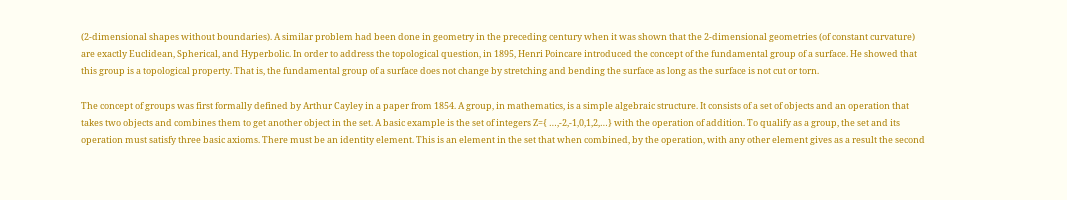(2-dimensional shapes without boundaries). A similar problem had been done in geometry in the preceding century when it was shown that the 2-dimensional geometries (of constant curvature) are exactly Euclidean, Spherical, and Hyperbolic. In order to address the topological question, in 1895, Henri Poincare introduced the concept of the fundamental group of a surface. He showed that this group is a topological property. That is, the fundamental group of a surface does not change by stretching and bending the surface as long as the surface is not cut or torn.

The concept of groups was first formally defined by Arthur Cayley in a paper from 1854. A group, in mathematics, is a simple algebraic structure. It consists of a set of objects and an operation that takes two objects and combines them to get another object in the set. A basic example is the set of integers Z={ …,-2,-1,0,1,2,…} with the operation of addition. To qualify as a group, the set and its operation must satisfy three basic axioms. There must be an identity element. This is an element in the set that when combined, by the operation, with any other element gives as a result the second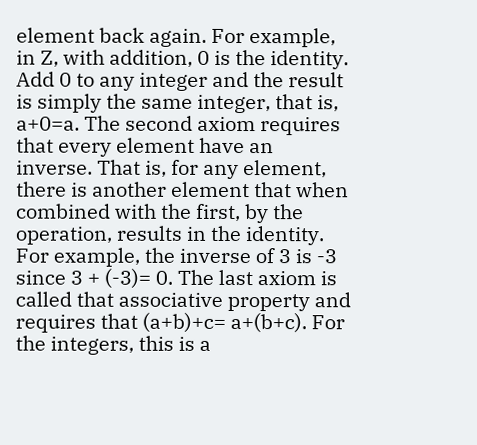element back again. For example, in Z, with addition, 0 is the identity. Add 0 to any integer and the result is simply the same integer, that is, a+0=a. The second axiom requires that every element have an inverse. That is, for any element, there is another element that when combined with the first, by the operation, results in the identity. For example, the inverse of 3 is -3 since 3 + (-3)= 0. The last axiom is called that associative property and requires that (a+b)+c= a+(b+c). For the integers, this is a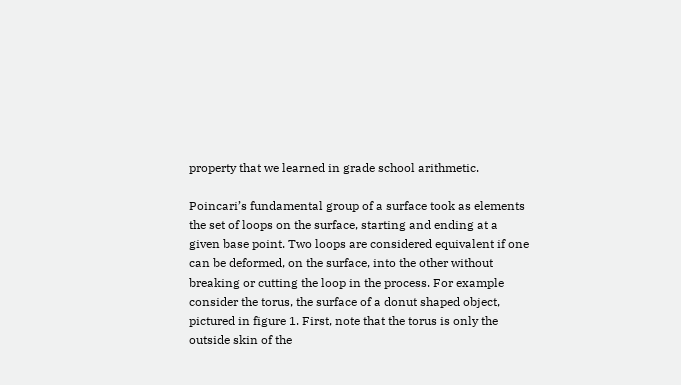property that we learned in grade school arithmetic.

Poincari’s fundamental group of a surface took as elements the set of loops on the surface, starting and ending at a given base point. Two loops are considered equivalent if one can be deformed, on the surface, into the other without breaking or cutting the loop in the process. For example consider the torus, the surface of a donut shaped object, pictured in figure 1. First, note that the torus is only the outside skin of the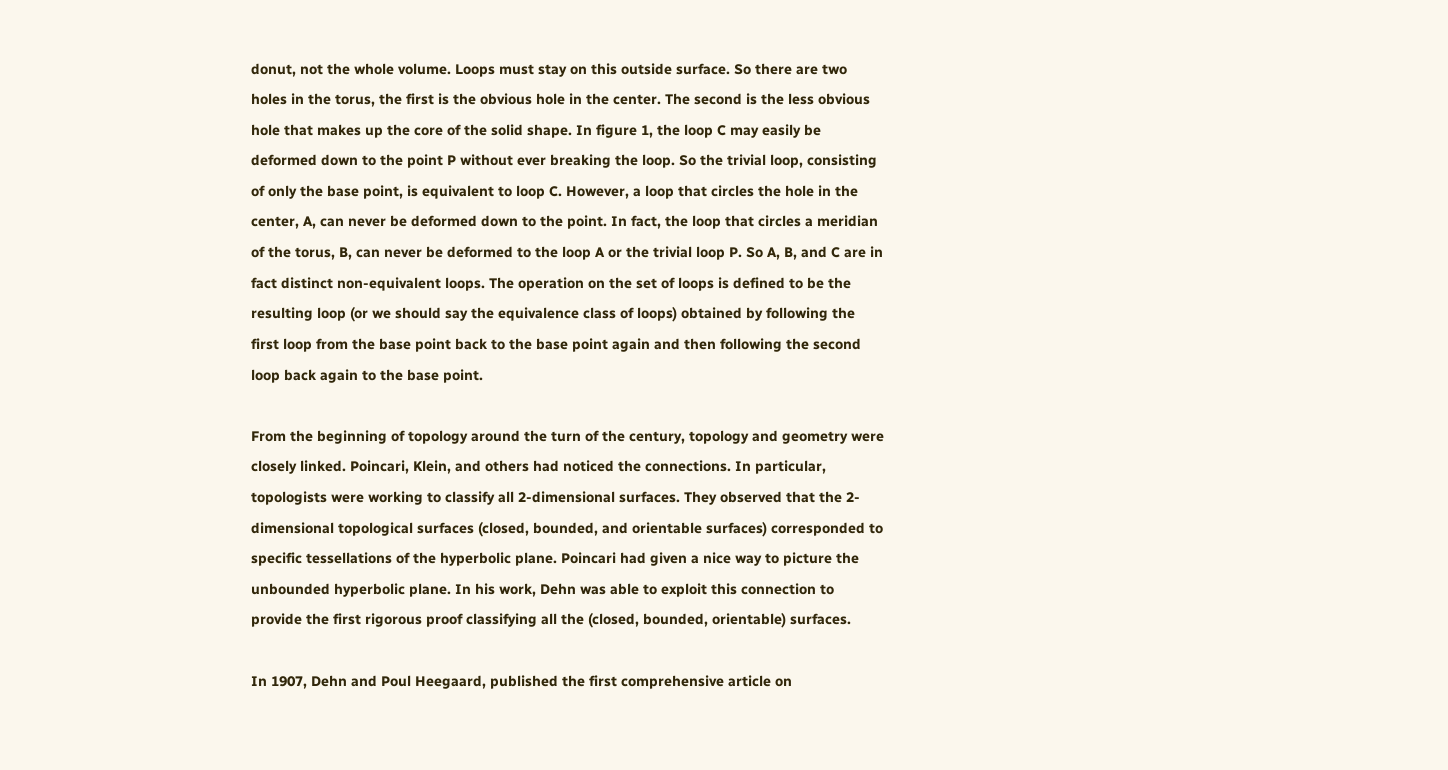donut, not the whole volume. Loops must stay on this outside surface. So there are two holes in the torus, the first is the obvious hole in the center. The second is the less obvious hole that makes up the core of the solid shape. In figure 1, the loop C may easily be deformed down to the point P without ever breaking the loop. So the trivial loop, consisting of only the base point, is equivalent to loop C. However, a loop that circles the hole in the center, A, can never be deformed down to the point. In fact, the loop that circles a meridian of the torus, B, can never be deformed to the loop A or the trivial loop P. So A, B, and C are in fact distinct non-equivalent loops. The operation on the set of loops is defined to be the resulting loop (or we should say the equivalence class of loops) obtained by following the first loop from the base point back to the base point again and then following the second loop back again to the base point.

From the beginning of topology around the turn of the century, topology and geometry were closely linked. Poincari, Klein, and others had noticed the connections. In particular, topologists were working to classify all 2-dimensional surfaces. They observed that the 2-dimensional topological surfaces (closed, bounded, and orientable surfaces) corresponded to specific tessellations of the hyperbolic plane. Poincari had given a nice way to picture the unbounded hyperbolic plane. In his work, Dehn was able to exploit this connection to provide the first rigorous proof classifying all the (closed, bounded, orientable) surfaces.

In 1907, Dehn and Poul Heegaard, published the first comprehensive article on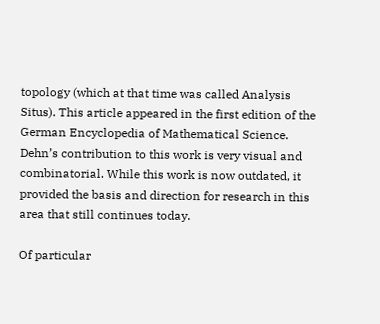topology (which at that time was called Analysis Situs). This article appeared in the first edition of the German Encyclopedia of Mathematical Science. Dehn’s contribution to this work is very visual and combinatorial. While this work is now outdated, it provided the basis and direction for research in this area that still continues today.

Of particular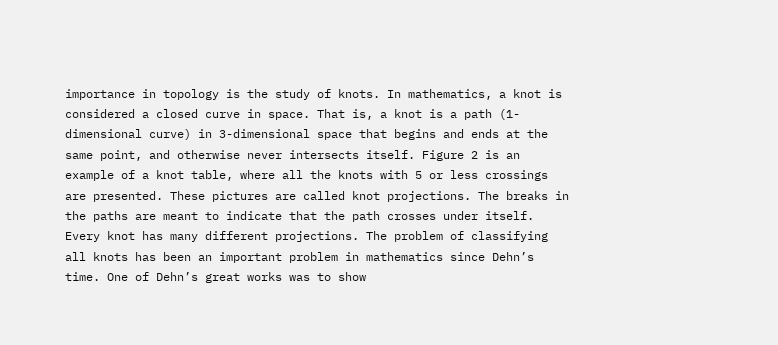importance in topology is the study of knots. In mathematics, a knot is considered a closed curve in space. That is, a knot is a path (1-dimensional curve) in 3-dimensional space that begins and ends at the same point, and otherwise never intersects itself. Figure 2 is an example of a knot table, where all the knots with 5 or less crossings are presented. These pictures are called knot projections. The breaks in the paths are meant to indicate that the path crosses under itself. Every knot has many different projections. The problem of classifying all knots has been an important problem in mathematics since Dehn’s time. One of Dehn’s great works was to show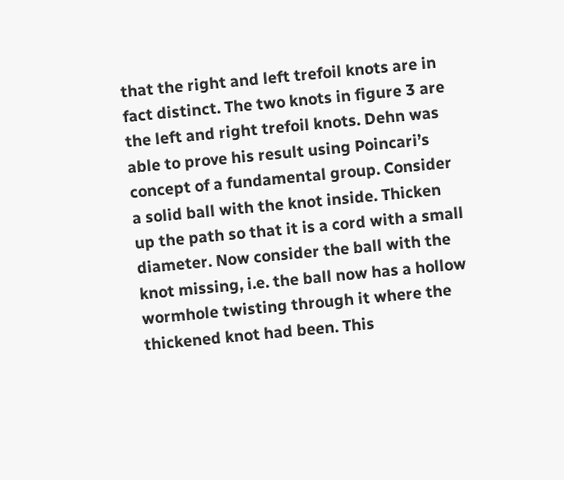that the right and left trefoil knots are in fact distinct. The two knots in figure 3 are the left and right trefoil knots. Dehn was able to prove his result using Poincari’s concept of a fundamental group. Consider a solid ball with the knot inside. Thicken up the path so that it is a cord with a small diameter. Now consider the ball with the knot missing, i.e. the ball now has a hollow wormhole twisting through it where the thickened knot had been. This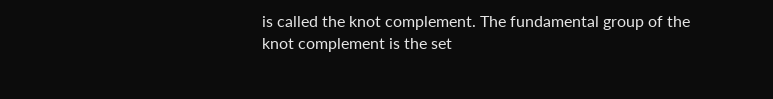is called the knot complement. The fundamental group of the knot complement is the set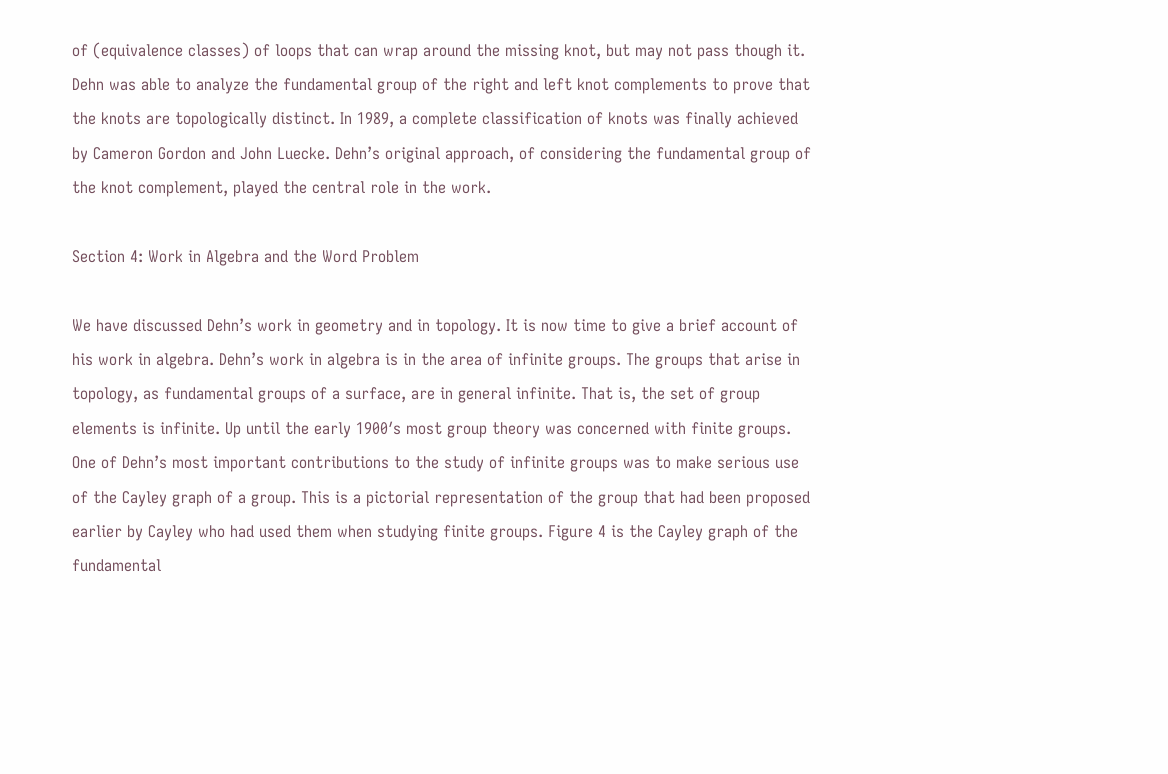of (equivalence classes) of loops that can wrap around the missing knot, but may not pass though it. Dehn was able to analyze the fundamental group of the right and left knot complements to prove that the knots are topologically distinct. In 1989, a complete classification of knots was finally achieved by Cameron Gordon and John Luecke. Dehn’s original approach, of considering the fundamental group of the knot complement, played the central role in the work.

Section 4: Work in Algebra and the Word Problem

We have discussed Dehn’s work in geometry and in topology. It is now time to give a brief account of his work in algebra. Dehn’s work in algebra is in the area of infinite groups. The groups that arise in topology, as fundamental groups of a surface, are in general infinite. That is, the set of group elements is infinite. Up until the early 1900′s most group theory was concerned with finite groups. One of Dehn’s most important contributions to the study of infinite groups was to make serious use of the Cayley graph of a group. This is a pictorial representation of the group that had been proposed earlier by Cayley who had used them when studying finite groups. Figure 4 is the Cayley graph of the fundamental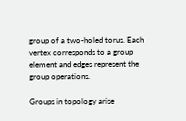group of a two-holed torus. Each vertex corresponds to a group element and edges represent the group operations.

Groups in topology arise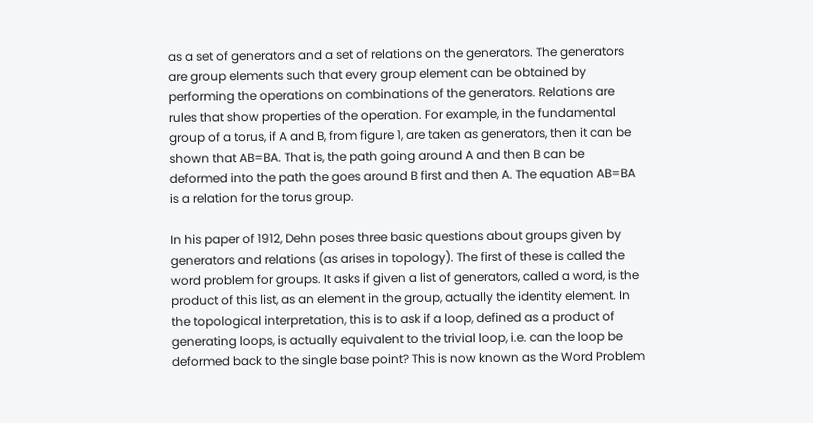as a set of generators and a set of relations on the generators. The generators are group elements such that every group element can be obtained by performing the operations on combinations of the generators. Relations are rules that show properties of the operation. For example, in the fundamental group of a torus, if A and B, from figure 1, are taken as generators, then it can be shown that AB=BA. That is, the path going around A and then B can be deformed into the path the goes around B first and then A. The equation AB=BA is a relation for the torus group.

In his paper of 1912, Dehn poses three basic questions about groups given by generators and relations (as arises in topology). The first of these is called the word problem for groups. It asks if given a list of generators, called a word, is the product of this list, as an element in the group, actually the identity element. In the topological interpretation, this is to ask if a loop, defined as a product of generating loops, is actually equivalent to the trivial loop, i.e. can the loop be deformed back to the single base point? This is now known as the Word Problem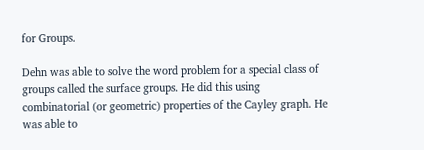for Groups.

Dehn was able to solve the word problem for a special class of groups called the surface groups. He did this using combinatorial (or geometric) properties of the Cayley graph. He was able to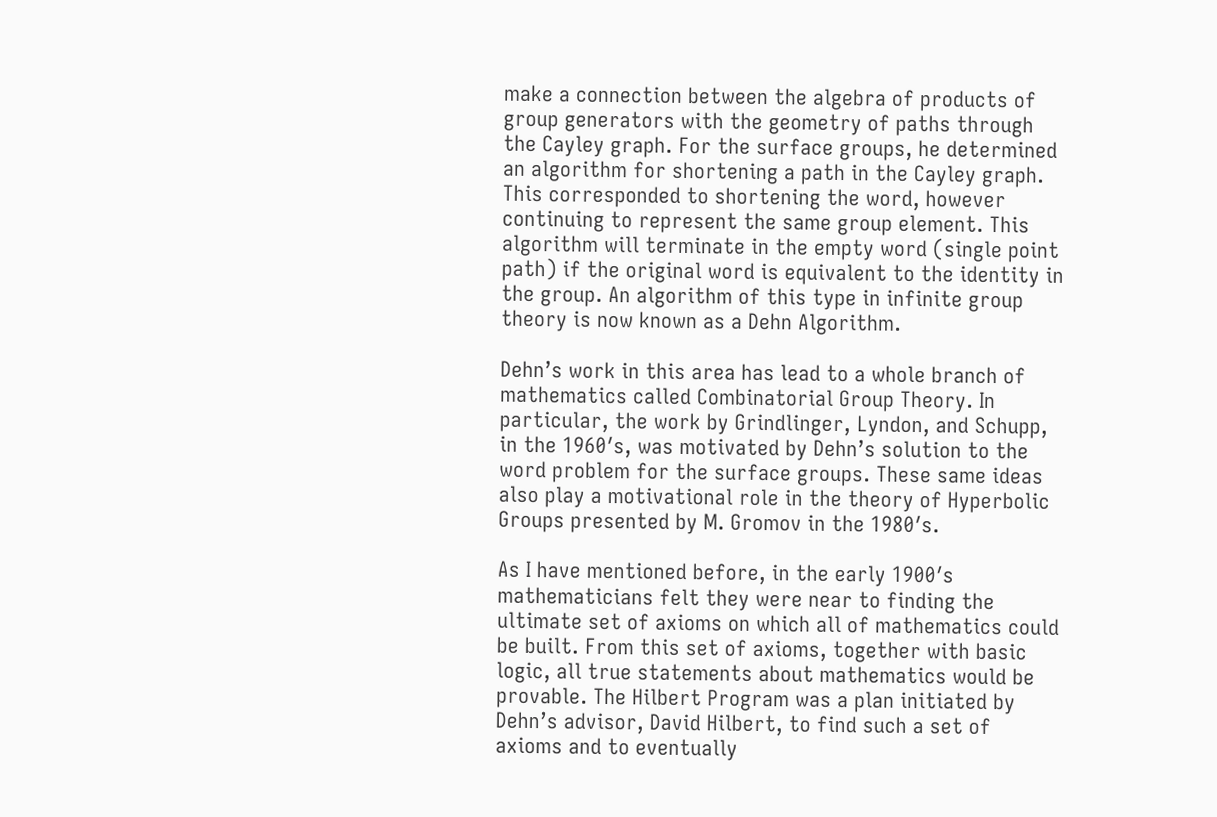make a connection between the algebra of products of group generators with the geometry of paths through the Cayley graph. For the surface groups, he determined an algorithm for shortening a path in the Cayley graph. This corresponded to shortening the word, however continuing to represent the same group element. This algorithm will terminate in the empty word (single point path) if the original word is equivalent to the identity in the group. An algorithm of this type in infinite group theory is now known as a Dehn Algorithm.

Dehn’s work in this area has lead to a whole branch of mathematics called Combinatorial Group Theory. In particular, the work by Grindlinger, Lyndon, and Schupp, in the 1960′s, was motivated by Dehn’s solution to the word problem for the surface groups. These same ideas also play a motivational role in the theory of Hyperbolic Groups presented by M. Gromov in the 1980′s.

As I have mentioned before, in the early 1900′s mathematicians felt they were near to finding the ultimate set of axioms on which all of mathematics could be built. From this set of axioms, together with basic logic, all true statements about mathematics would be provable. The Hilbert Program was a plan initiated by Dehn’s advisor, David Hilbert, to find such a set of axioms and to eventually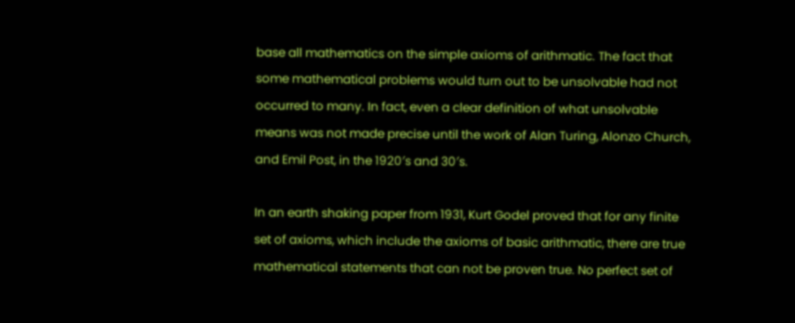base all mathematics on the simple axioms of arithmatic. The fact that some mathematical problems would turn out to be unsolvable had not occurred to many. In fact, even a clear definition of what unsolvable means was not made precise until the work of Alan Turing, Alonzo Church, and Emil Post, in the 1920′s and 30′s.

In an earth shaking paper from 1931, Kurt Godel proved that for any finite set of axioms, which include the axioms of basic arithmatic, there are true mathematical statements that can not be proven true. No perfect set of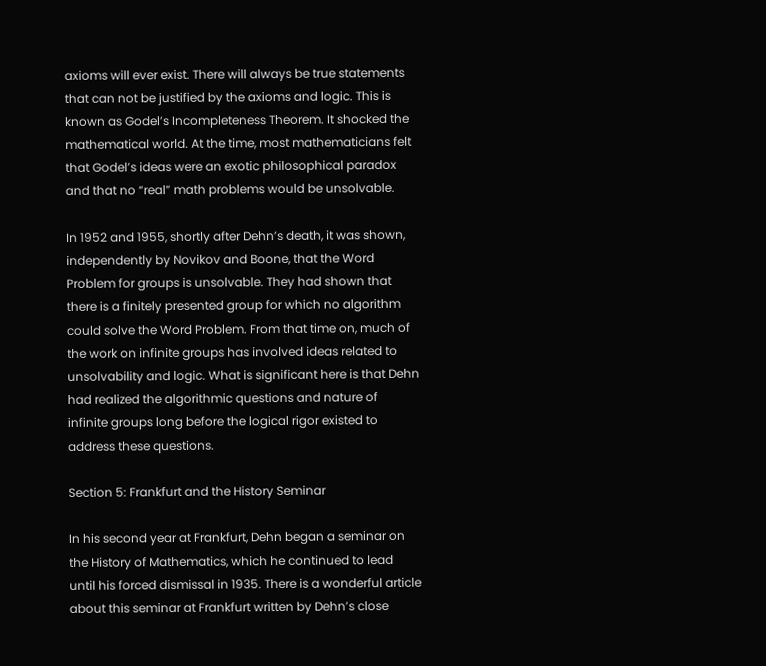axioms will ever exist. There will always be true statements that can not be justified by the axioms and logic. This is known as Godel’s Incompleteness Theorem. It shocked the mathematical world. At the time, most mathematicians felt that Godel’s ideas were an exotic philosophical paradox and that no “real” math problems would be unsolvable.

In 1952 and 1955, shortly after Dehn’s death, it was shown, independently by Novikov and Boone, that the Word Problem for groups is unsolvable. They had shown that there is a finitely presented group for which no algorithm could solve the Word Problem. From that time on, much of the work on infinite groups has involved ideas related to unsolvability and logic. What is significant here is that Dehn had realized the algorithmic questions and nature of infinite groups long before the logical rigor existed to address these questions.

Section 5: Frankfurt and the History Seminar

In his second year at Frankfurt, Dehn began a seminar on the History of Mathematics, which he continued to lead until his forced dismissal in 1935. There is a wonderful article about this seminar at Frankfurt written by Dehn’s close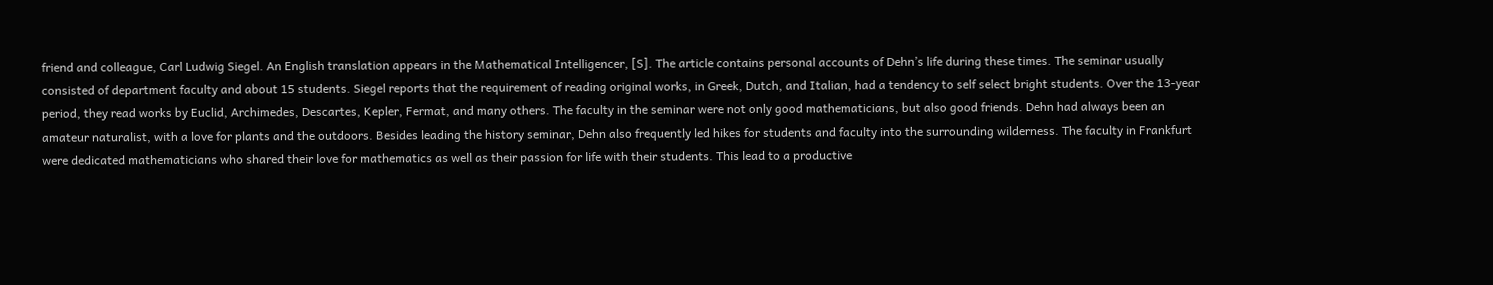friend and colleague, Carl Ludwig Siegel. An English translation appears in the Mathematical Intelligencer, [S]. The article contains personal accounts of Dehn’s life during these times. The seminar usually consisted of department faculty and about 15 students. Siegel reports that the requirement of reading original works, in Greek, Dutch, and Italian, had a tendency to self select bright students. Over the 13-year period, they read works by Euclid, Archimedes, Descartes, Kepler, Fermat, and many others. The faculty in the seminar were not only good mathematicians, but also good friends. Dehn had always been an amateur naturalist, with a love for plants and the outdoors. Besides leading the history seminar, Dehn also frequently led hikes for students and faculty into the surrounding wilderness. The faculty in Frankfurt were dedicated mathematicians who shared their love for mathematics as well as their passion for life with their students. This lead to a productive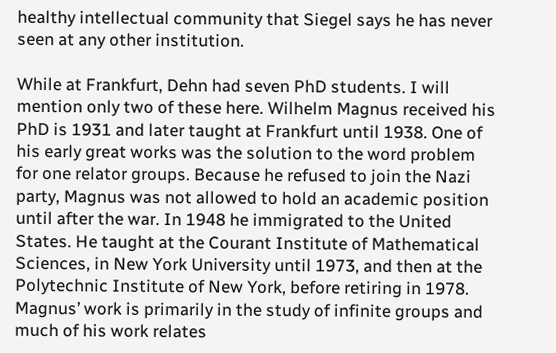healthy intellectual community that Siegel says he has never seen at any other institution.

While at Frankfurt, Dehn had seven PhD students. I will mention only two of these here. Wilhelm Magnus received his PhD is 1931 and later taught at Frankfurt until 1938. One of his early great works was the solution to the word problem for one relator groups. Because he refused to join the Nazi party, Magnus was not allowed to hold an academic position until after the war. In 1948 he immigrated to the United States. He taught at the Courant Institute of Mathematical Sciences, in New York University until 1973, and then at the Polytechnic Institute of New York, before retiring in 1978. Magnus’ work is primarily in the study of infinite groups and much of his work relates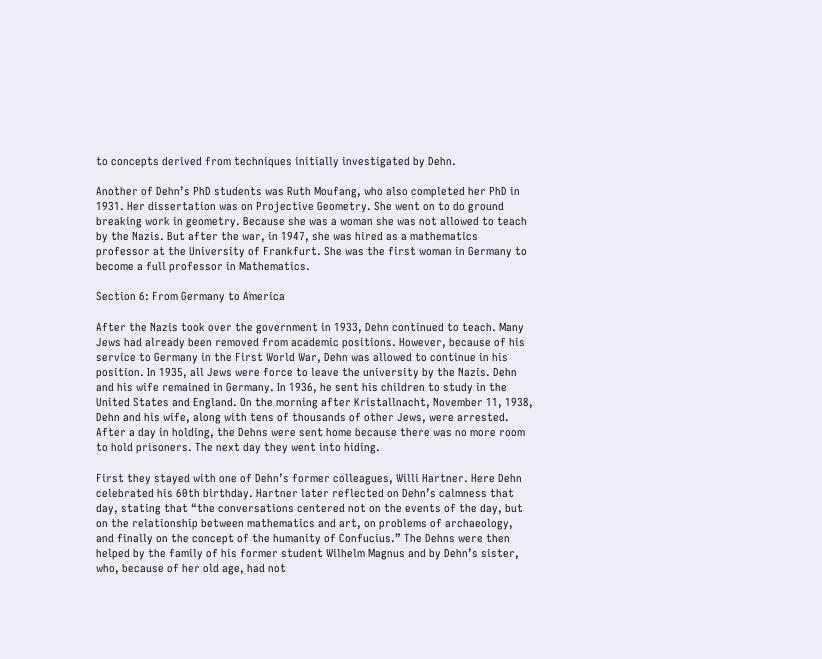to concepts derived from techniques initially investigated by Dehn.

Another of Dehn’s PhD students was Ruth Moufang, who also completed her PhD in 1931. Her dissertation was on Projective Geometry. She went on to do ground breaking work in geometry. Because she was a woman she was not allowed to teach by the Nazis. But after the war, in 1947, she was hired as a mathematics professor at the University of Frankfurt. She was the first woman in Germany to become a full professor in Mathematics.

Section 6: From Germany to America

After the Nazis took over the government in 1933, Dehn continued to teach. Many Jews had already been removed from academic positions. However, because of his service to Germany in the First World War, Dehn was allowed to continue in his position. In 1935, all Jews were force to leave the university by the Nazis. Dehn and his wife remained in Germany. In 1936, he sent his children to study in the United States and England. On the morning after Kristallnacht, November 11, 1938, Dehn and his wife, along with tens of thousands of other Jews, were arrested. After a day in holding, the Dehns were sent home because there was no more room to hold prisoners. The next day they went into hiding.

First they stayed with one of Dehn’s former colleagues, Willi Hartner. Here Dehn celebrated his 60th birthday. Hartner later reflected on Dehn’s calmness that day, stating that “the conversations centered not on the events of the day, but on the relationship between mathematics and art, on problems of archaeology, and finally on the concept of the humanity of Confucius.” The Dehns were then helped by the family of his former student Wilhelm Magnus and by Dehn’s sister, who, because of her old age, had not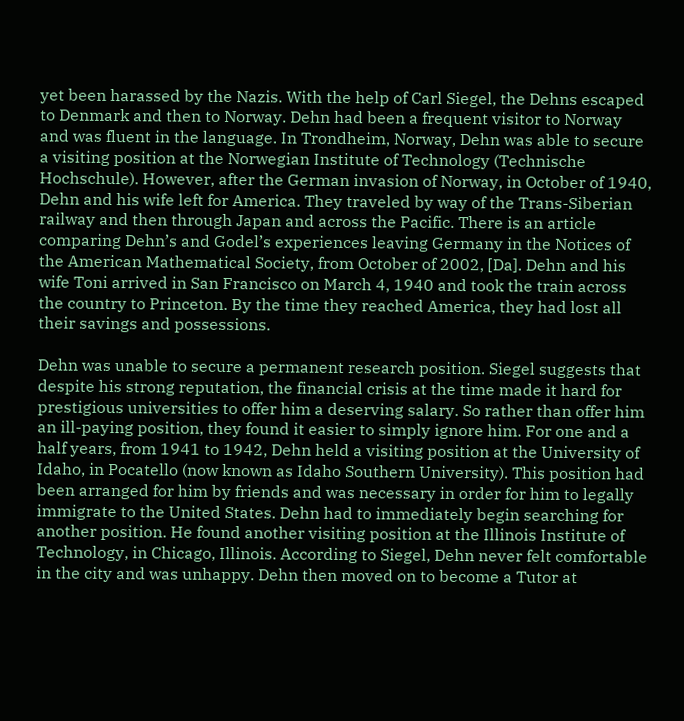yet been harassed by the Nazis. With the help of Carl Siegel, the Dehns escaped to Denmark and then to Norway. Dehn had been a frequent visitor to Norway and was fluent in the language. In Trondheim, Norway, Dehn was able to secure a visiting position at the Norwegian Institute of Technology (Technische Hochschule). However, after the German invasion of Norway, in October of 1940, Dehn and his wife left for America. They traveled by way of the Trans-Siberian railway and then through Japan and across the Pacific. There is an article comparing Dehn’s and Godel’s experiences leaving Germany in the Notices of the American Mathematical Society, from October of 2002, [Da]. Dehn and his wife Toni arrived in San Francisco on March 4, 1940 and took the train across the country to Princeton. By the time they reached America, they had lost all their savings and possessions.

Dehn was unable to secure a permanent research position. Siegel suggests that despite his strong reputation, the financial crisis at the time made it hard for prestigious universities to offer him a deserving salary. So rather than offer him an ill-paying position, they found it easier to simply ignore him. For one and a half years, from 1941 to 1942, Dehn held a visiting position at the University of Idaho, in Pocatello (now known as Idaho Southern University). This position had been arranged for him by friends and was necessary in order for him to legally immigrate to the United States. Dehn had to immediately begin searching for another position. He found another visiting position at the Illinois Institute of Technology, in Chicago, Illinois. According to Siegel, Dehn never felt comfortable in the city and was unhappy. Dehn then moved on to become a Tutor at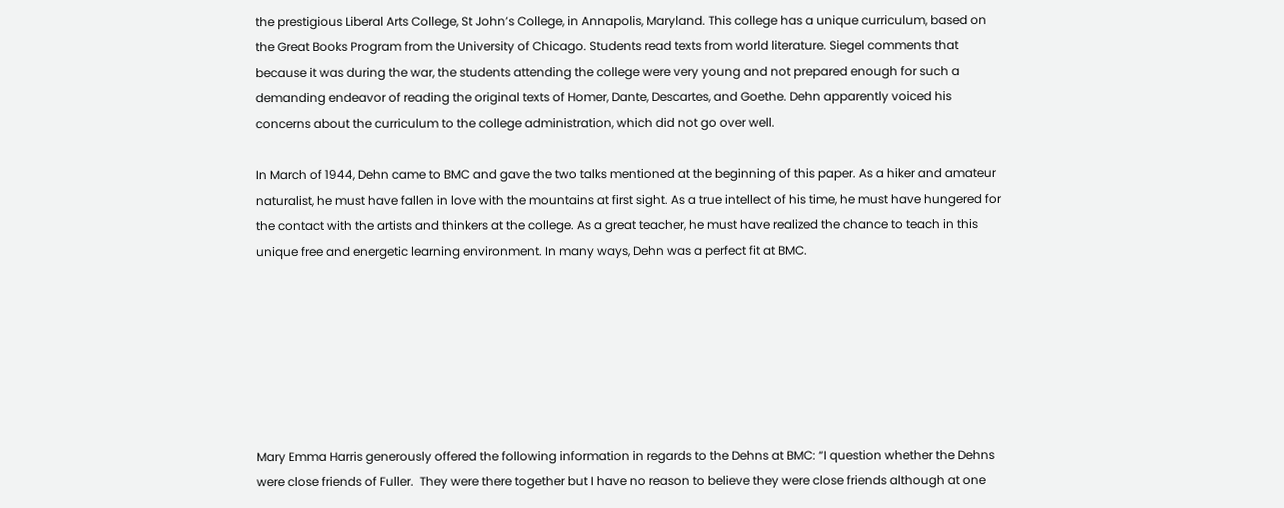the prestigious Liberal Arts College, St John’s College, in Annapolis, Maryland. This college has a unique curriculum, based on the Great Books Program from the University of Chicago. Students read texts from world literature. Siegel comments that because it was during the war, the students attending the college were very young and not prepared enough for such a demanding endeavor of reading the original texts of Homer, Dante, Descartes, and Goethe. Dehn apparently voiced his concerns about the curriculum to the college administration, which did not go over well.

In March of 1944, Dehn came to BMC and gave the two talks mentioned at the beginning of this paper. As a hiker and amateur naturalist, he must have fallen in love with the mountains at first sight. As a true intellect of his time, he must have hungered for the contact with the artists and thinkers at the college. As a great teacher, he must have realized the chance to teach in this unique free and energetic learning environment. In many ways, Dehn was a perfect fit at BMC.







Mary Emma Harris generously offered the following information in regards to the Dehns at BMC: “I question whether the Dehns were close friends of Fuller.  They were there together but I have no reason to believe they were close friends although at one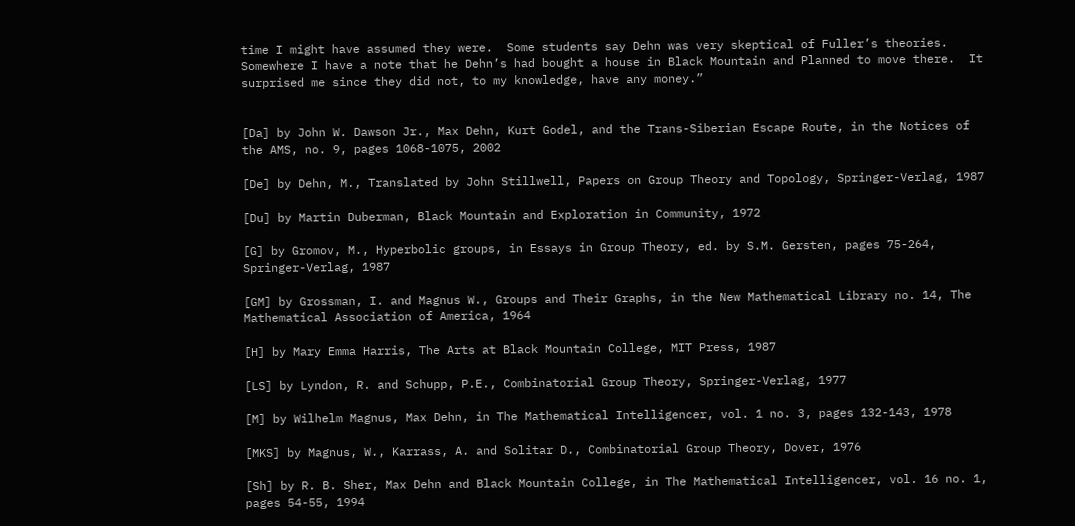time I might have assumed they were.  Some students say Dehn was very skeptical of Fuller’s theories.  Somewhere I have a note that he Dehn’s had bought a house in Black Mountain and Planned to move there.  It surprised me since they did not, to my knowledge, have any money.”


[Da] by John W. Dawson Jr., Max Dehn, Kurt Godel, and the Trans-Siberian Escape Route, in the Notices of the AMS, no. 9, pages 1068-1075, 2002

[De] by Dehn, M., Translated by John Stillwell, Papers on Group Theory and Topology, Springer-Verlag, 1987

[Du] by Martin Duberman, Black Mountain and Exploration in Community, 1972

[G] by Gromov, M., Hyperbolic groups, in Essays in Group Theory, ed. by S.M. Gersten, pages 75-264, Springer-Verlag, 1987

[GM] by Grossman, I. and Magnus W., Groups and Their Graphs, in the New Mathematical Library no. 14, The Mathematical Association of America, 1964

[H] by Mary Emma Harris, The Arts at Black Mountain College, MIT Press, 1987

[LS] by Lyndon, R. and Schupp, P.E., Combinatorial Group Theory, Springer-Verlag, 1977

[M] by Wilhelm Magnus, Max Dehn, in The Mathematical Intelligencer, vol. 1 no. 3, pages 132-143, 1978

[MKS] by Magnus, W., Karrass, A. and Solitar D., Combinatorial Group Theory, Dover, 1976

[Sh] by R. B. Sher, Max Dehn and Black Mountain College, in The Mathematical Intelligencer, vol. 16 no. 1, pages 54-55, 1994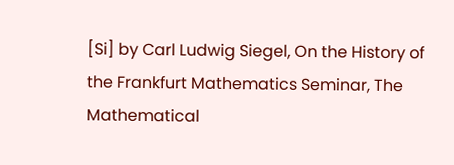[Si] by Carl Ludwig Siegel, On the History of the Frankfurt Mathematics Seminar, The Mathematical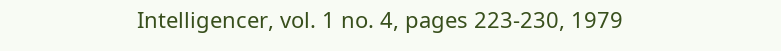Intelligencer, vol. 1 no. 4, pages 223-230, 1979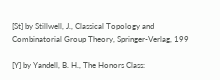[St] by Stillwell, J., Classical Topology and Combinatorial Group Theory, Springer-Verlag, 199

[Y] by Yandell, B. H., The Honors Class: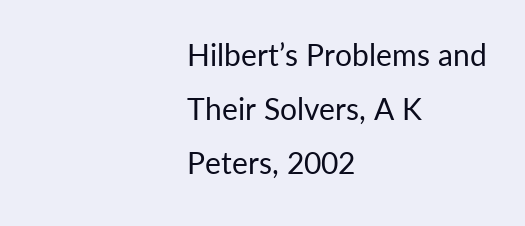Hilbert’s Problems and Their Solvers, A K Peters, 2002